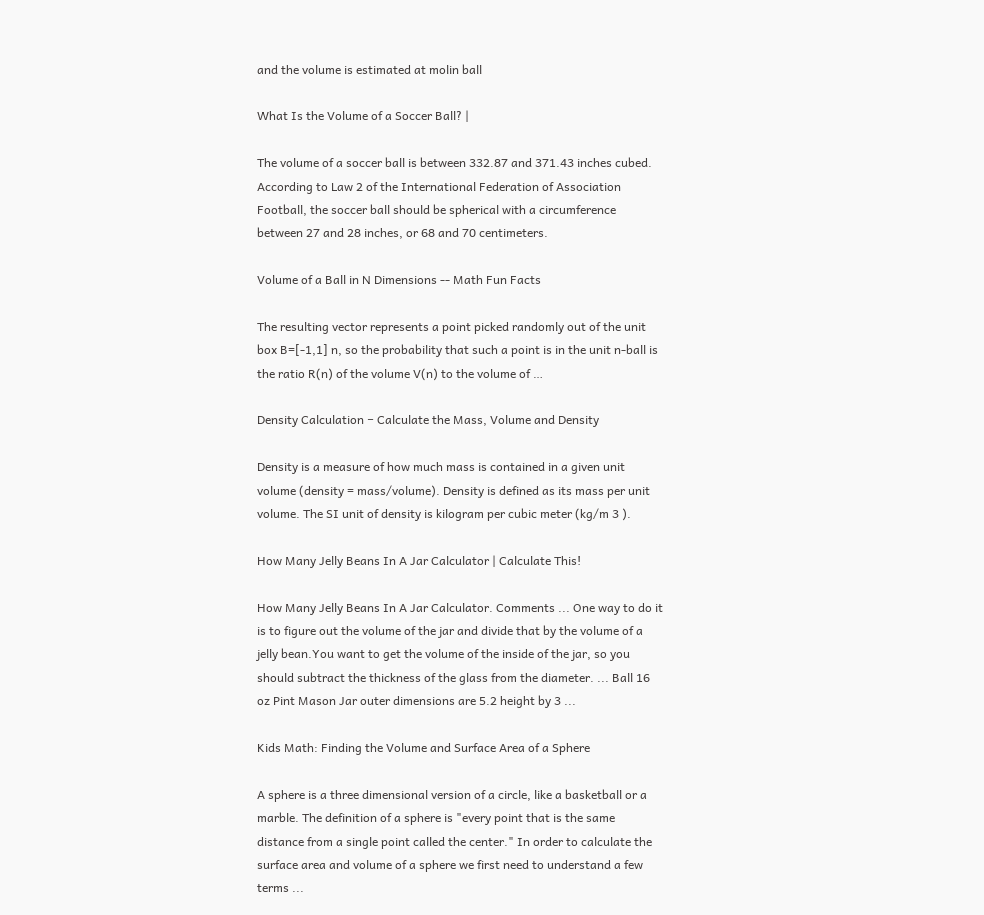and the volume is estimated at molin ball

What Is the Volume of a Soccer Ball? |

The volume of a soccer ball is between 332.87 and 371.43 inches cubed. According to Law 2 of the International Federation of Association Football, the soccer ball should be spherical with a circumference between 27 and 28 inches, or 68 and 70 centimeters.

Volume of a Ball in N Dimensions -- Math Fun Facts

The resulting vector represents a point picked randomly out of the unit box B=[-1,1] n, so the probability that such a point is in the unit n-ball is the ratio R(n) of the volume V(n) to the volume of …

Density Calculation − Calculate the Mass, Volume and Density

Density is a measure of how much mass is contained in a given unit volume (density = mass/volume). Density is defined as its mass per unit volume. The SI unit of density is kilogram per cubic meter (kg/m 3 ).

How Many Jelly Beans In A Jar Calculator | Calculate This!

How Many Jelly Beans In A Jar Calculator. Comments ... One way to do it is to figure out the volume of the jar and divide that by the volume of a jelly bean.You want to get the volume of the inside of the jar, so you should subtract the thickness of the glass from the diameter. ... Ball 16 oz Pint Mason Jar outer dimensions are 5.2 height by 3 ...

Kids Math: Finding the Volume and Surface Area of a Sphere

A sphere is a three dimensional version of a circle, like a basketball or a marble. The definition of a sphere is "every point that is the same distance from a single point called the center." In order to calculate the surface area and volume of a sphere we first need to understand a few terms ...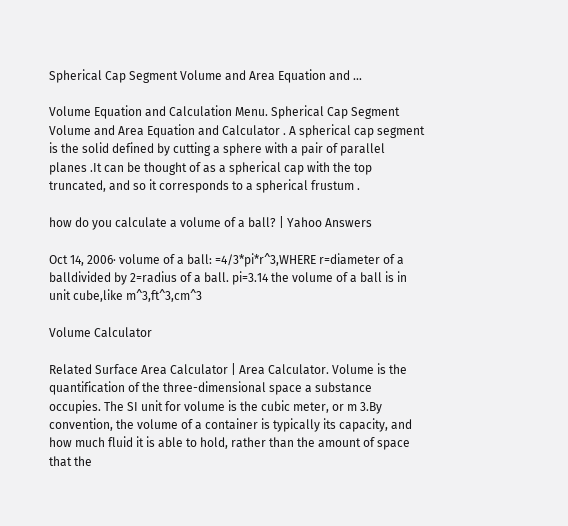Spherical Cap Segment Volume and Area Equation and ...

Volume Equation and Calculation Menu. Spherical Cap Segment Volume and Area Equation and Calculator . A spherical cap segment is the solid defined by cutting a sphere with a pair of parallel planes .It can be thought of as a spherical cap with the top truncated, and so it corresponds to a spherical frustum .

how do you calculate a volume of a ball? | Yahoo Answers

Oct 14, 2006· volume of a ball: =4/3*pi*r^3,WHERE r=diameter of a balldivided by 2=radius of a ball. pi=3.14 the volume of a ball is in unit cube,like m^3,ft^3,cm^3

Volume Calculator

Related Surface Area Calculator | Area Calculator. Volume is the quantification of the three-dimensional space a substance occupies. The SI unit for volume is the cubic meter, or m 3.By convention, the volume of a container is typically its capacity, and how much fluid it is able to hold, rather than the amount of space that the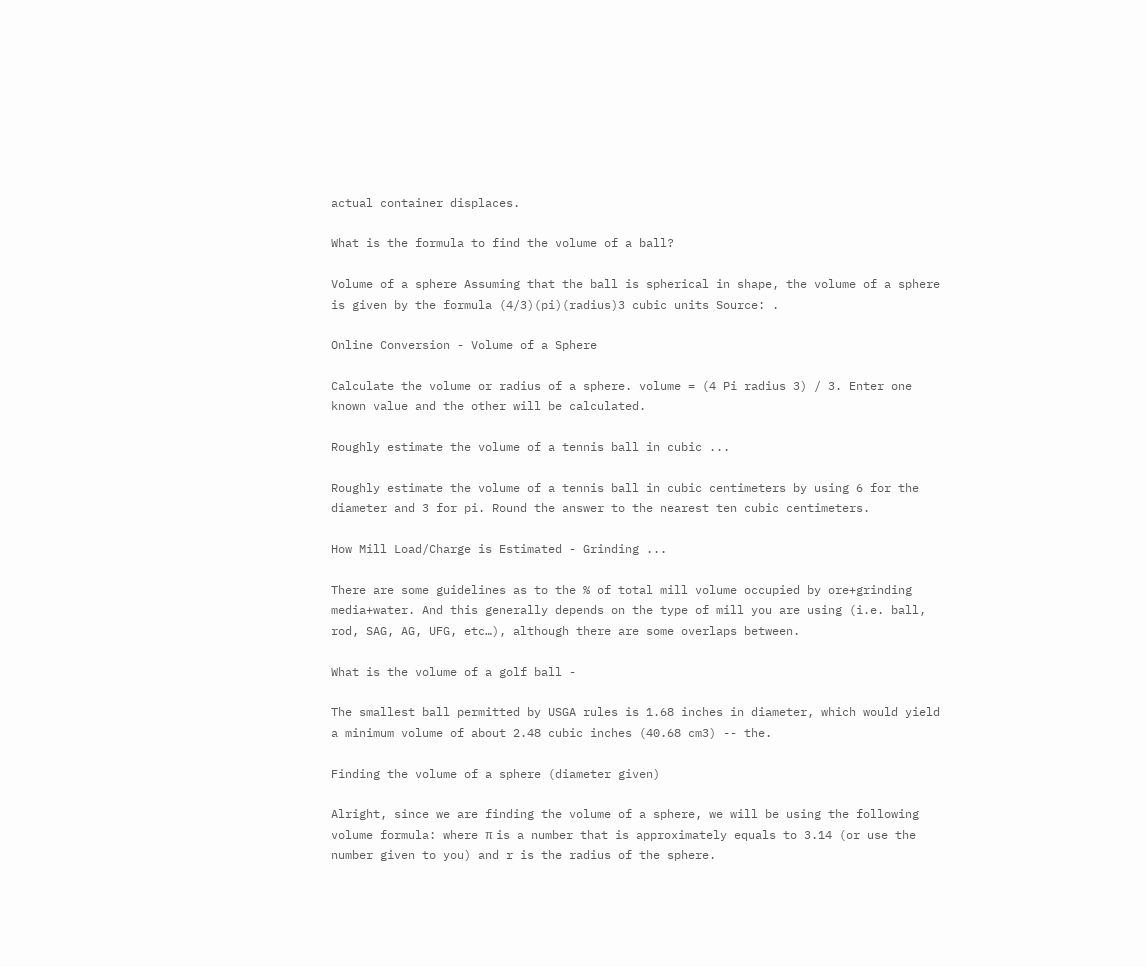actual container displaces.

What is the formula to find the volume of a ball?

Volume of a sphere Assuming that the ball is spherical in shape, the volume of a sphere is given by the formula (4/3)(pi)(radius)3 cubic units Source: .

Online Conversion - Volume of a Sphere

Calculate the volume or radius of a sphere. volume = (4 Pi radius 3) / 3. Enter one known value and the other will be calculated.

Roughly estimate the volume of a tennis ball in cubic ...

Roughly estimate the volume of a tennis ball in cubic centimeters by using 6 for the diameter and 3 for pi. Round the answer to the nearest ten cubic centimeters.

How Mill Load/Charge is Estimated - Grinding ...

There are some guidelines as to the % of total mill volume occupied by ore+grinding media+water. And this generally depends on the type of mill you are using (i.e. ball, rod, SAG, AG, UFG, etc…), although there are some overlaps between.

What is the volume of a golf ball -

The smallest ball permitted by USGA rules is 1.68 inches in diameter, which would yield a minimum volume of about 2.48 cubic inches (40.68 cm3) -- the.

Finding the volume of a sphere (diameter given)

Alright, since we are finding the volume of a sphere, we will be using the following volume formula: where π is a number that is approximately equals to 3.14 (or use the number given to you) and r is the radius of the sphere.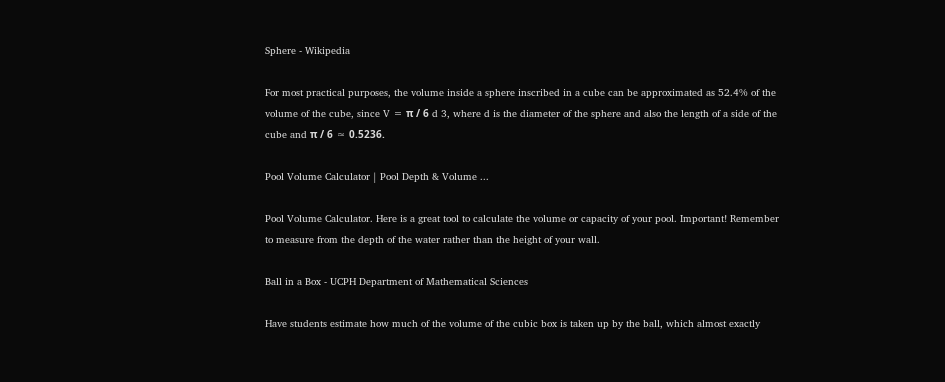Sphere - Wikipedia

For most practical purposes, the volume inside a sphere inscribed in a cube can be approximated as 52.4% of the volume of the cube, since V = π / 6 d 3, where d is the diameter of the sphere and also the length of a side of the cube and π / 6 ≈ 0.5236.

Pool Volume Calculator | Pool Depth & Volume ...

Pool Volume Calculator. Here is a great tool to calculate the volume or capacity of your pool. Important! Remember to measure from the depth of the water rather than the height of your wall.

Ball in a Box - UCPH Department of Mathematical Sciences

Have students estimate how much of the volume of the cubic box is taken up by the ball, which almost exactly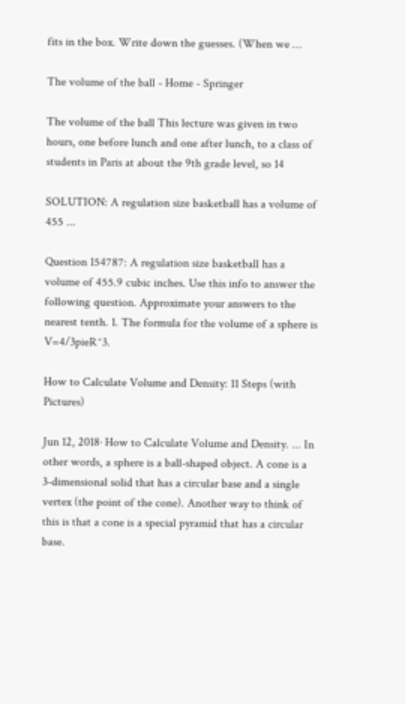fits in the box. Write down the guesses. (When we …

The volume of the ball - Home - Springer

The volume of the ball This lecture was given in two hours, one before lunch and one after lunch, to a class of students in Paris at about the 9th grade level, so 14

SOLUTION: A regulation size basketball has a volume of 455 ...

Question 154787: A regulation size basketball has a volume of 455.9 cubic inches. Use this info to answer the following question. Approximate your answers to the nearest tenth. 1. The formula for the volume of a sphere is V=4/3pieR^3.

How to Calculate Volume and Density: 11 Steps (with Pictures)

Jun 12, 2018· How to Calculate Volume and Density. ... In other words, a sphere is a ball-shaped object. A cone is a 3-dimensional solid that has a circular base and a single vertex (the point of the cone). Another way to think of this is that a cone is a special pyramid that has a circular base.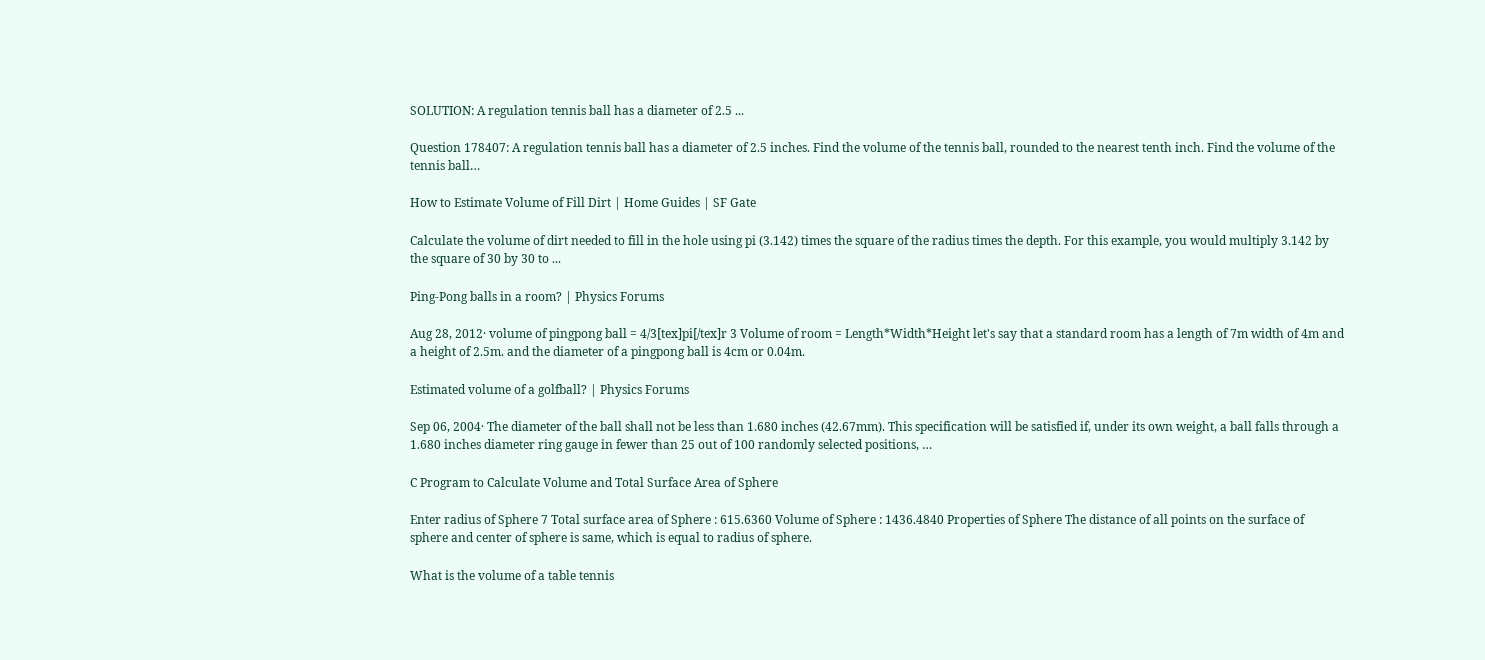SOLUTION: A regulation tennis ball has a diameter of 2.5 ...

Question 178407: A regulation tennis ball has a diameter of 2.5 inches. Find the volume of the tennis ball, rounded to the nearest tenth inch. Find the volume of the tennis ball…

How to Estimate Volume of Fill Dirt | Home Guides | SF Gate

Calculate the volume of dirt needed to fill in the hole using pi (3.142) times the square of the radius times the depth. For this example, you would multiply 3.142 by the square of 30 by 30 to ...

Ping-Pong balls in a room? | Physics Forums

Aug 28, 2012· volume of pingpong ball = 4/3[tex]pi[/tex]r 3 Volume of room = Length*Width*Height let's say that a standard room has a length of 7m width of 4m and a height of 2.5m. and the diameter of a pingpong ball is 4cm or 0.04m.

Estimated volume of a golfball? | Physics Forums

Sep 06, 2004· The diameter of the ball shall not be less than 1.680 inches (42.67mm). This specification will be satisfied if, under its own weight, a ball falls through a 1.680 inches diameter ring gauge in fewer than 25 out of 100 randomly selected positions, …

C Program to Calculate Volume and Total Surface Area of Sphere

Enter radius of Sphere 7 Total surface area of Sphere : 615.6360 Volume of Sphere : 1436.4840 Properties of Sphere The distance of all points on the surface of sphere and center of sphere is same, which is equal to radius of sphere.

What is the volume of a table tennis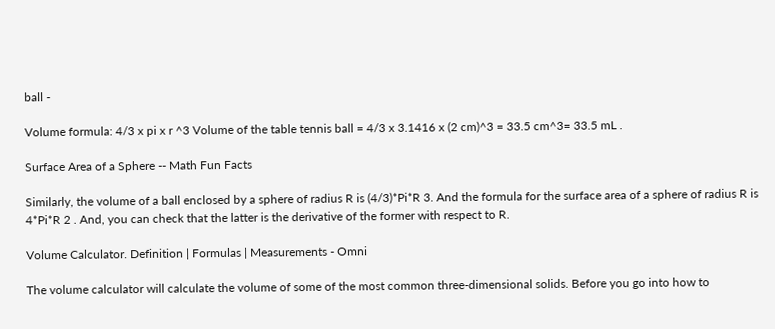ball -

Volume formula: 4/3 x pi x r ^3 Volume of the table tennis ball = 4/3 x 3.1416 x (2 cm)^3 = 33.5 cm^3= 33.5 mL .

Surface Area of a Sphere -- Math Fun Facts

Similarly, the volume of a ball enclosed by a sphere of radius R is (4/3)*Pi*R 3. And the formula for the surface area of a sphere of radius R is 4*Pi*R 2 . And, you can check that the latter is the derivative of the former with respect to R.

Volume Calculator. Definition | Formulas | Measurements - Omni

The volume calculator will calculate the volume of some of the most common three-dimensional solids. Before you go into how to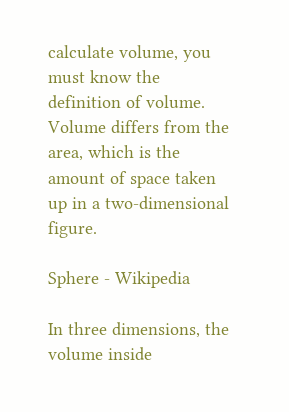calculate volume, you must know the definition of volume. Volume differs from the area, which is the amount of space taken up in a two-dimensional figure.

Sphere - Wikipedia

In three dimensions, the volume inside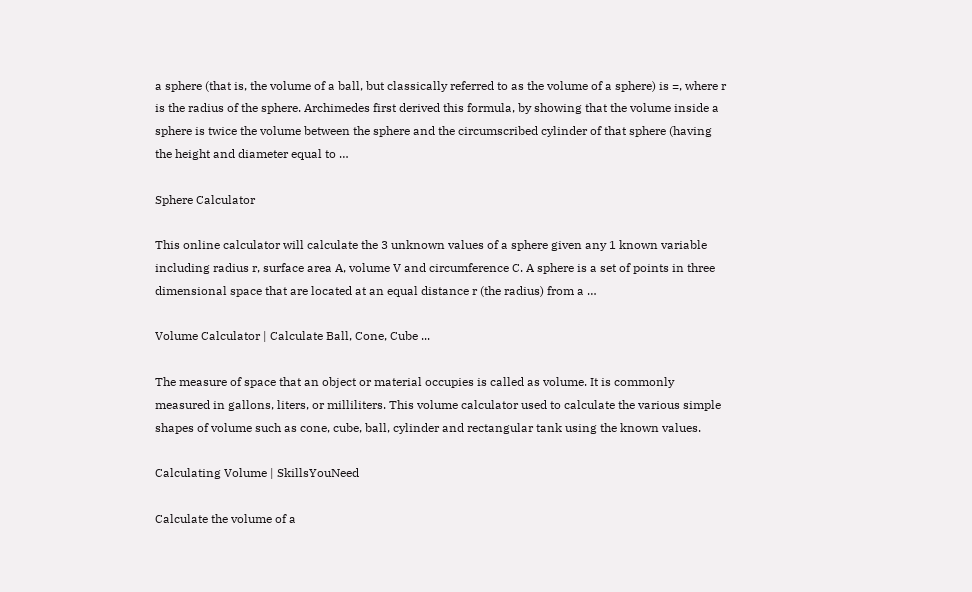a sphere (that is, the volume of a ball, but classically referred to as the volume of a sphere) is =, where r is the radius of the sphere. Archimedes first derived this formula, by showing that the volume inside a sphere is twice the volume between the sphere and the circumscribed cylinder of that sphere (having the height and diameter equal to …

Sphere Calculator

This online calculator will calculate the 3 unknown values of a sphere given any 1 known variable including radius r, surface area A, volume V and circumference C. A sphere is a set of points in three dimensional space that are located at an equal distance r (the radius) from a …

Volume Calculator | Calculate Ball, Cone, Cube ...

The measure of space that an object or material occupies is called as volume. It is commonly measured in gallons, liters, or milliliters. This volume calculator used to calculate the various simple shapes of volume such as cone, cube, ball, cylinder and rectangular tank using the known values.

Calculating Volume | SkillsYouNeed

Calculate the volume of a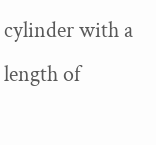cylinder with a length of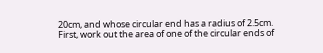20cm, and whose circular end has a radius of 2.5cm. First, work out the area of one of the circular ends of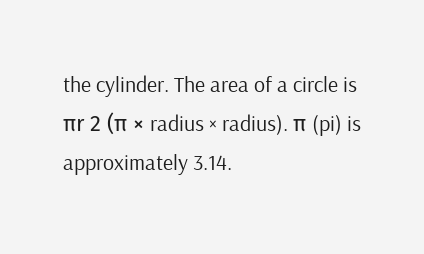the cylinder. The area of a circle is πr 2 (π × radius × radius). π (pi) is approximately 3.14.